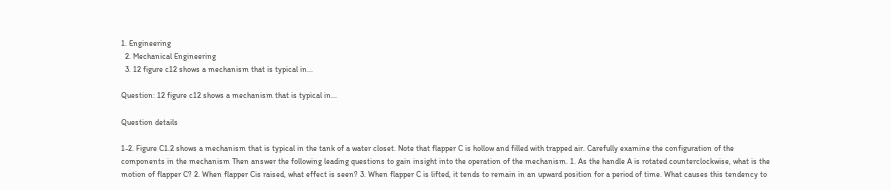1. Engineering
  2. Mechanical Engineering
  3. 12 figure c12 shows a mechanism that is typical in...

Question: 12 figure c12 shows a mechanism that is typical in...

Question details

1-2. Figure C1.2 shows a mechanism that is typical in the tank of a water closet. Note that flapper C is hollow and filled with trapped air. Carefully examine the configuration of the components in the mechanism Then answer the following leading questions to gain insight into the operation of the mechanism. 1. As the handle A is rotated counterclockwise, what is the motion of flapper C? 2. When flapper Cis raised, what effect is seen? 3. When flapper C is lifted, it tends to remain in an upward position for a period of time. What causes this tendency to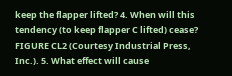keep the flapper lifted? 4. When will this tendency (to keep flapper C lifted) cease?
FIGURE CL2 (Courtesy Industrial Press, Inc.). 5. What effect will cause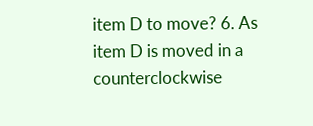item D to move? 6. As item D is moved in a counterclockwise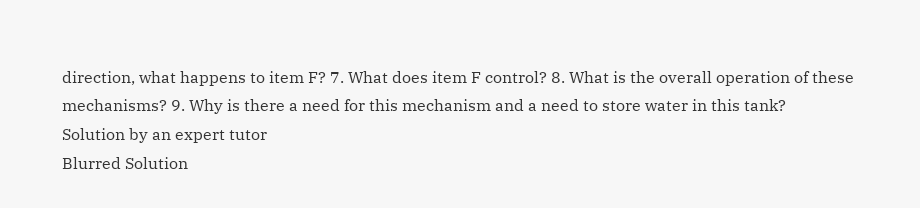direction, what happens to item F? 7. What does item F control? 8. What is the overall operation of these mechanisms? 9. Why is there a need for this mechanism and a need to store water in this tank?
Solution by an expert tutor
Blurred Solution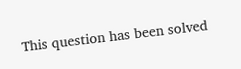This question has been solved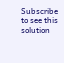Subscribe to see this solution